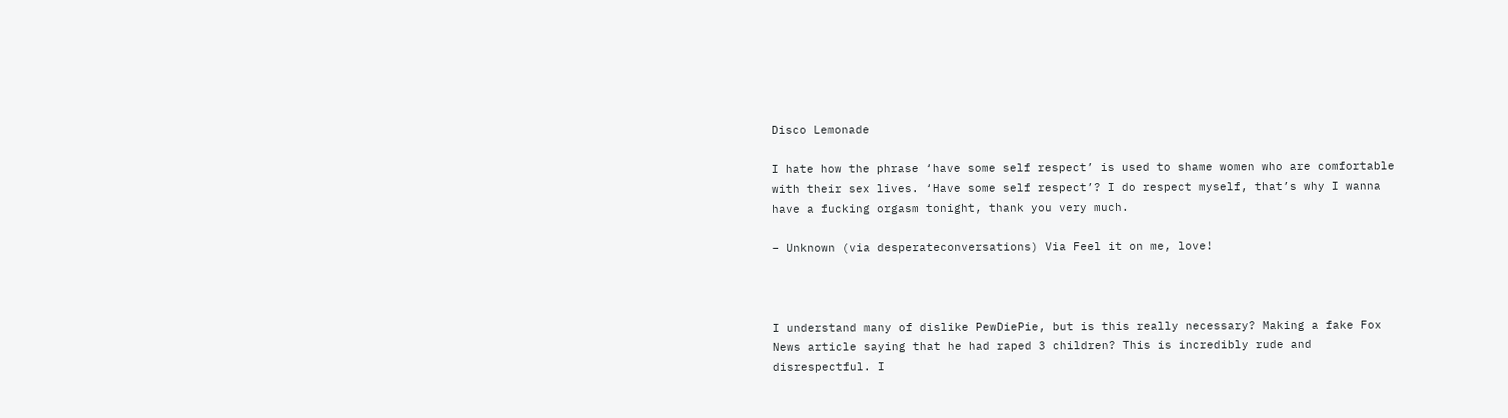Disco Lemonade

I hate how the phrase ‘have some self respect’ is used to shame women who are comfortable with their sex lives. ‘Have some self respect’? I do respect myself, that’s why I wanna have a fucking orgasm tonight, thank you very much.

– Unknown (via desperateconversations) Via Feel it on me, love!



I understand many of dislike PewDiePie, but is this really necessary? Making a fake Fox News article saying that he had raped 3 children? This is incredibly rude and disrespectful. I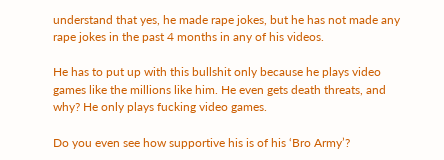understand that yes, he made rape jokes, but he has not made any rape jokes in the past 4 months in any of his videos.

He has to put up with this bullshit only because he plays video games like the millions like him. He even gets death threats, and why? He only plays fucking video games.

Do you even see how supportive his is of his ‘Bro Army’?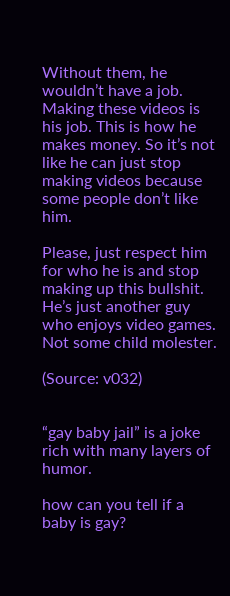Without them, he wouldn’t have a job. Making these videos is his job. This is how he makes money. So it’s not like he can just stop making videos because some people don’t like him.

Please, just respect him for who he is and stop making up this bullshit. He’s just another guy who enjoys video games. Not some child molester.

(Source: v032)


“gay baby jail” is a joke rich with many layers of humor.

how can you tell if a baby is gay?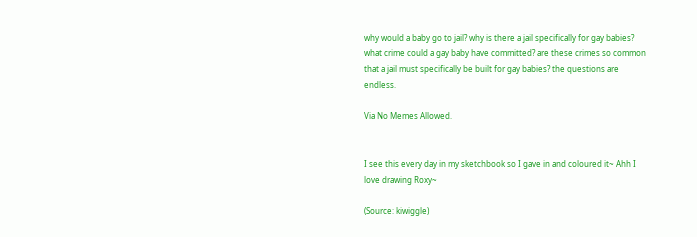why would a baby go to jail? why is there a jail specifically for gay babies? what crime could a gay baby have committed? are these crimes so common that a jail must specifically be built for gay babies? the questions are endless.

Via No Memes Allowed.


I see this every day in my sketchbook so I gave in and coloured it~ Ahh I love drawing Roxy~

(Source: kiwiggle)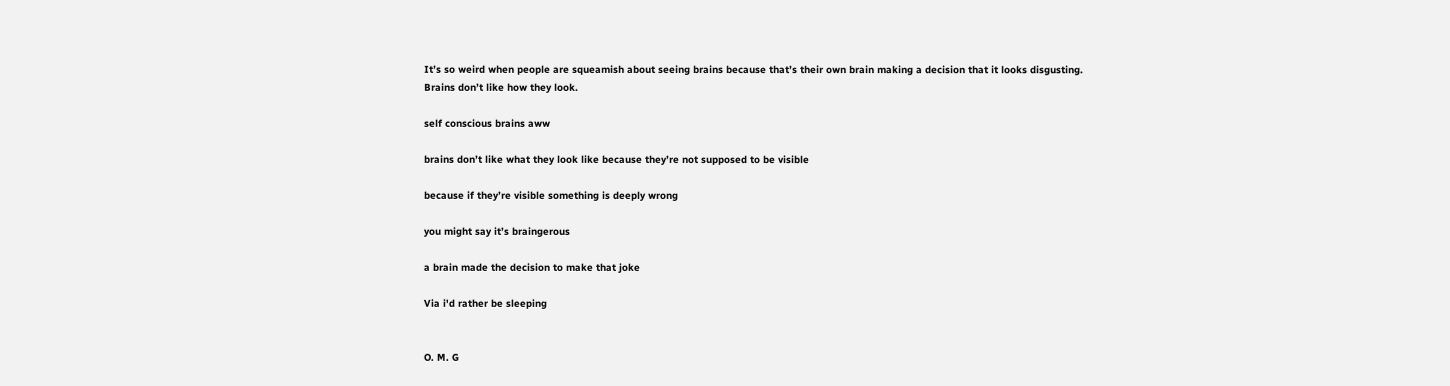It’s so weird when people are squeamish about seeing brains because that’s their own brain making a decision that it looks disgusting. Brains don’t like how they look.

self conscious brains aww

brains don’t like what they look like because they’re not supposed to be visible

because if they’re visible something is deeply wrong

you might say it’s braingerous

a brain made the decision to make that joke

Via i'd rather be sleeping


O. M. G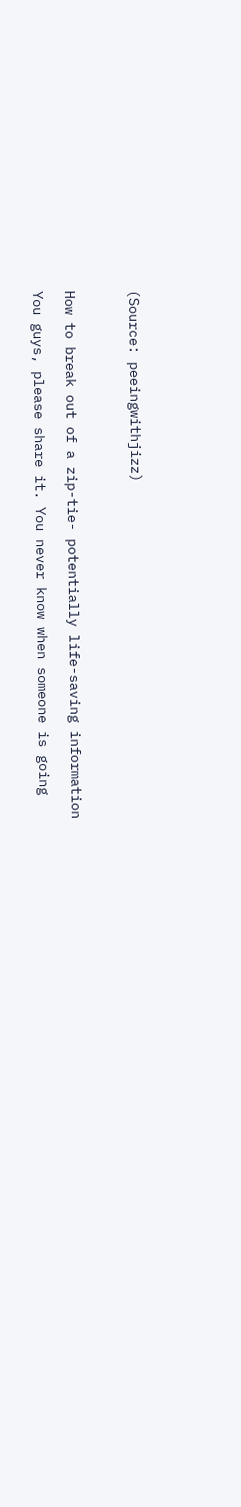(Source: peeingwithjizz)



How to break out of a zip-tie- potentially life-saving information

You guys, please share it. You never know when someone is going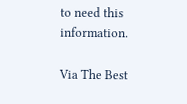to need this information.

Via The Best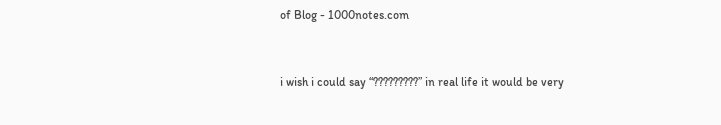of Blog - 1000notes.com


i wish i could say “?????????” in real life it would be very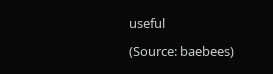useful

(Source: baebees)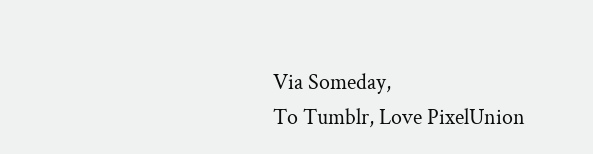Via Someday,
To Tumblr, Love PixelUnion